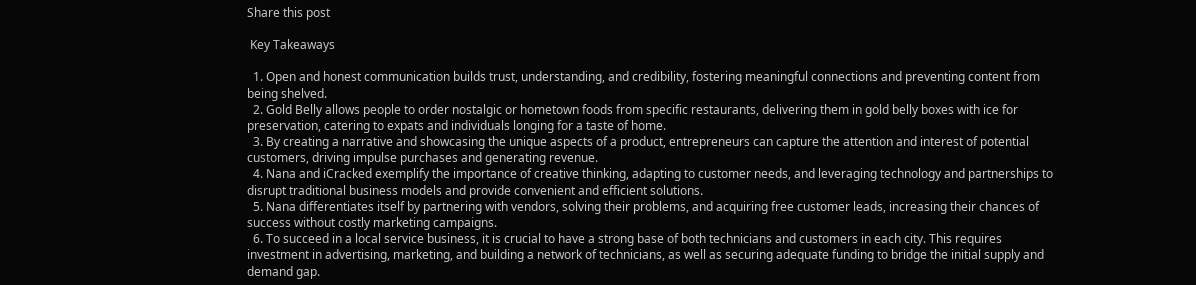Share this post

 Key Takeaways

  1. Open and honest communication builds trust, understanding, and credibility, fostering meaningful connections and preventing content from being shelved.
  2. Gold Belly allows people to order nostalgic or hometown foods from specific restaurants, delivering them in gold belly boxes with ice for preservation, catering to expats and individuals longing for a taste of home.
  3. By creating a narrative and showcasing the unique aspects of a product, entrepreneurs can capture the attention and interest of potential customers, driving impulse purchases and generating revenue.
  4. Nana and iCracked exemplify the importance of creative thinking, adapting to customer needs, and leveraging technology and partnerships to disrupt traditional business models and provide convenient and efficient solutions.
  5. Nana differentiates itself by partnering with vendors, solving their problems, and acquiring free customer leads, increasing their chances of success without costly marketing campaigns.
  6. To succeed in a local service business, it is crucial to have a strong base of both technicians and customers in each city. This requires investment in advertising, marketing, and building a network of technicians, as well as securing adequate funding to bridge the initial supply and demand gap.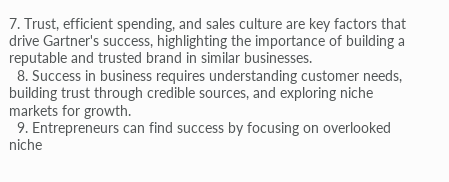7. Trust, efficient spending, and sales culture are key factors that drive Gartner's success, highlighting the importance of building a reputable and trusted brand in similar businesses.
  8. Success in business requires understanding customer needs, building trust through credible sources, and exploring niche markets for growth.
  9. Entrepreneurs can find success by focusing on overlooked niche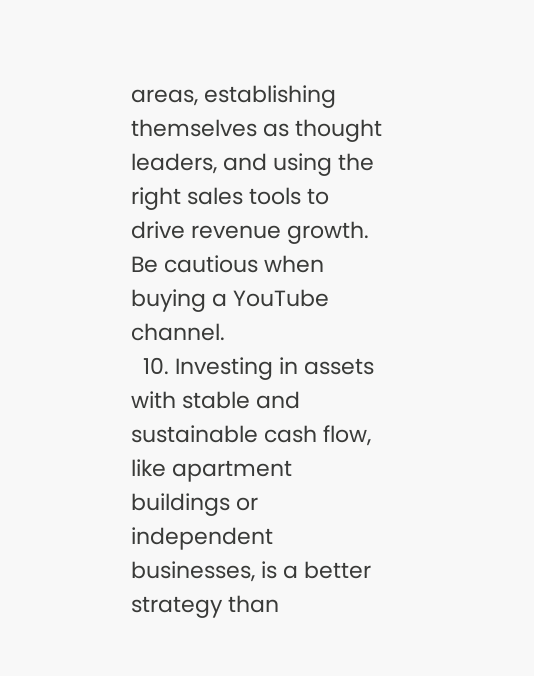areas, establishing themselves as thought leaders, and using the right sales tools to drive revenue growth. Be cautious when buying a YouTube channel.
  10. Investing in assets with stable and sustainable cash flow, like apartment buildings or independent businesses, is a better strategy than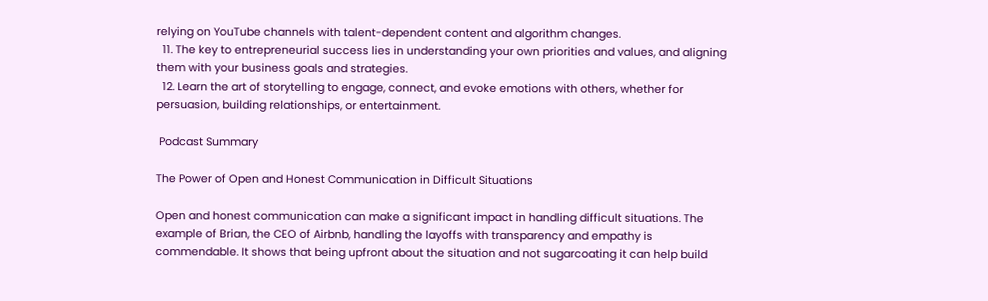relying on YouTube channels with talent-dependent content and algorithm changes.
  11. The key to entrepreneurial success lies in understanding your own priorities and values, and aligning them with your business goals and strategies.
  12. Learn the art of storytelling to engage, connect, and evoke emotions with others, whether for persuasion, building relationships, or entertainment.

 Podcast Summary

The Power of Open and Honest Communication in Difficult Situations

Open and honest communication can make a significant impact in handling difficult situations. The example of Brian, the CEO of Airbnb, handling the layoffs with transparency and empathy is commendable. It shows that being upfront about the situation and not sugarcoating it can help build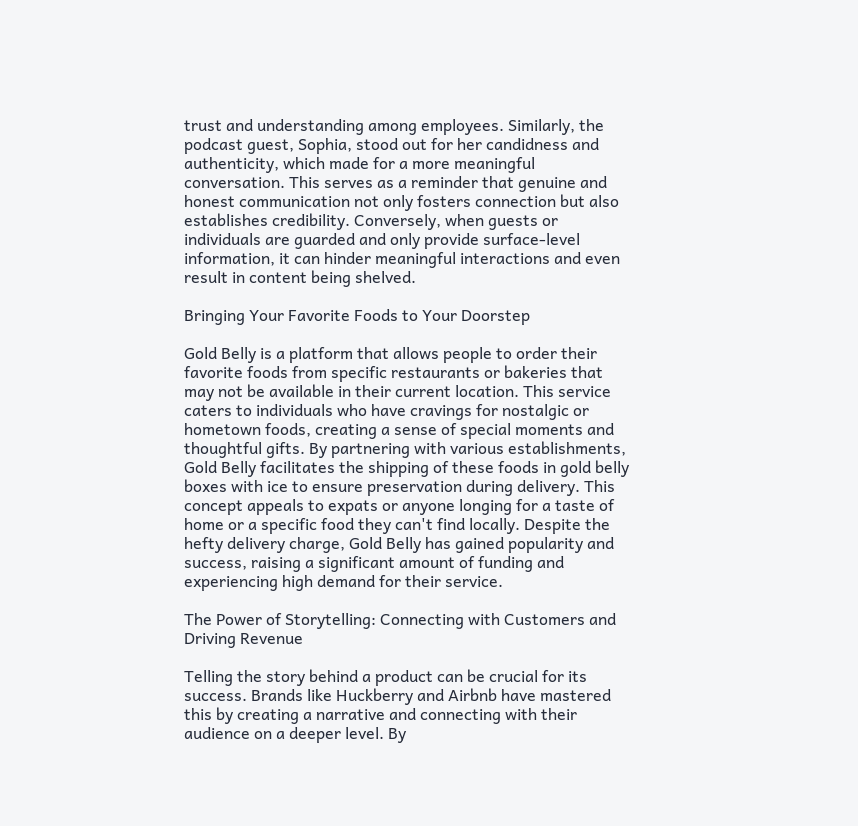trust and understanding among employees. Similarly, the podcast guest, Sophia, stood out for her candidness and authenticity, which made for a more meaningful conversation. This serves as a reminder that genuine and honest communication not only fosters connection but also establishes credibility. Conversely, when guests or individuals are guarded and only provide surface-level information, it can hinder meaningful interactions and even result in content being shelved.

Bringing Your Favorite Foods to Your Doorstep

Gold Belly is a platform that allows people to order their favorite foods from specific restaurants or bakeries that may not be available in their current location. This service caters to individuals who have cravings for nostalgic or hometown foods, creating a sense of special moments and thoughtful gifts. By partnering with various establishments, Gold Belly facilitates the shipping of these foods in gold belly boxes with ice to ensure preservation during delivery. This concept appeals to expats or anyone longing for a taste of home or a specific food they can't find locally. Despite the hefty delivery charge, Gold Belly has gained popularity and success, raising a significant amount of funding and experiencing high demand for their service.

The Power of Storytelling: Connecting with Customers and Driving Revenue

Telling the story behind a product can be crucial for its success. Brands like Huckberry and Airbnb have mastered this by creating a narrative and connecting with their audience on a deeper level. By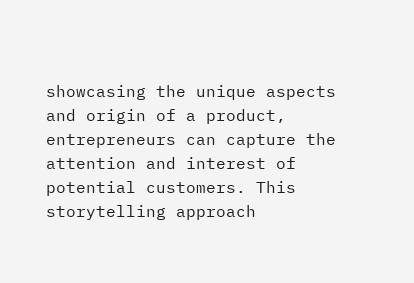showcasing the unique aspects and origin of a product, entrepreneurs can capture the attention and interest of potential customers. This storytelling approach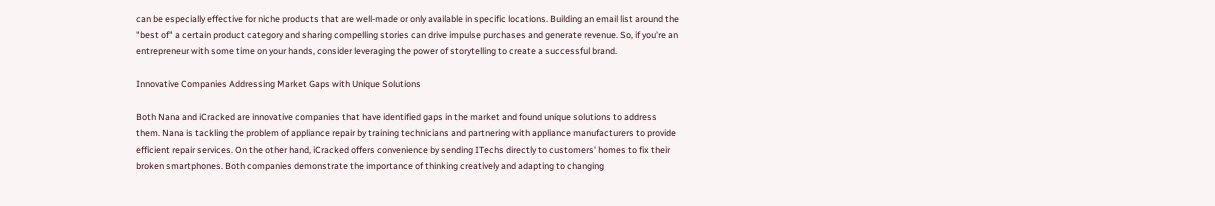can be especially effective for niche products that are well-made or only available in specific locations. Building an email list around the "best of" a certain product category and sharing compelling stories can drive impulse purchases and generate revenue. So, if you're an entrepreneur with some time on your hands, consider leveraging the power of storytelling to create a successful brand.

Innovative Companies Addressing Market Gaps with Unique Solutions

Both Nana and iCracked are innovative companies that have identified gaps in the market and found unique solutions to address them. Nana is tackling the problem of appliance repair by training technicians and partnering with appliance manufacturers to provide efficient repair services. On the other hand, iCracked offers convenience by sending ITechs directly to customers' homes to fix their broken smartphones. Both companies demonstrate the importance of thinking creatively and adapting to changing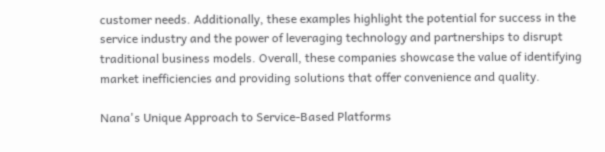customer needs. Additionally, these examples highlight the potential for success in the service industry and the power of leveraging technology and partnerships to disrupt traditional business models. Overall, these companies showcase the value of identifying market inefficiencies and providing solutions that offer convenience and quality.

Nana's Unique Approach to Service-Based Platforms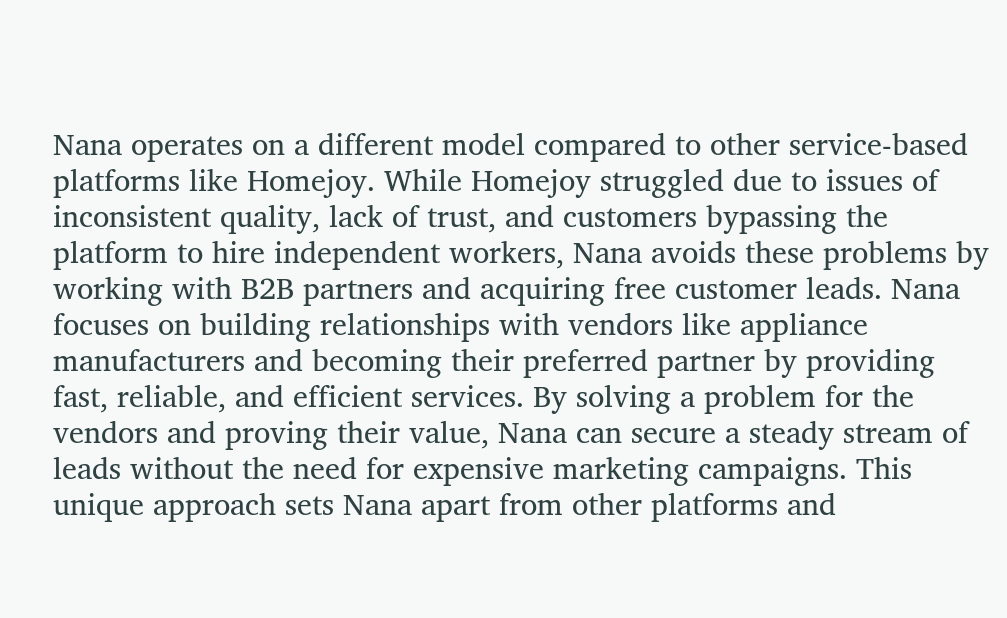Nana operates on a different model compared to other service-based platforms like Homejoy. While Homejoy struggled due to issues of inconsistent quality, lack of trust, and customers bypassing the platform to hire independent workers, Nana avoids these problems by working with B2B partners and acquiring free customer leads. Nana focuses on building relationships with vendors like appliance manufacturers and becoming their preferred partner by providing fast, reliable, and efficient services. By solving a problem for the vendors and proving their value, Nana can secure a steady stream of leads without the need for expensive marketing campaigns. This unique approach sets Nana apart from other platforms and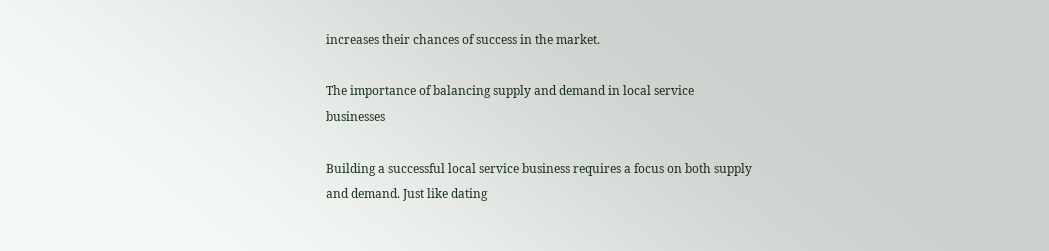increases their chances of success in the market.

The importance of balancing supply and demand in local service businesses

Building a successful local service business requires a focus on both supply and demand. Just like dating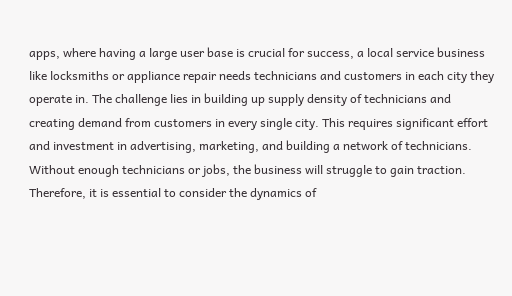apps, where having a large user base is crucial for success, a local service business like locksmiths or appliance repair needs technicians and customers in each city they operate in. The challenge lies in building up supply density of technicians and creating demand from customers in every single city. This requires significant effort and investment in advertising, marketing, and building a network of technicians. Without enough technicians or jobs, the business will struggle to gain traction. Therefore, it is essential to consider the dynamics of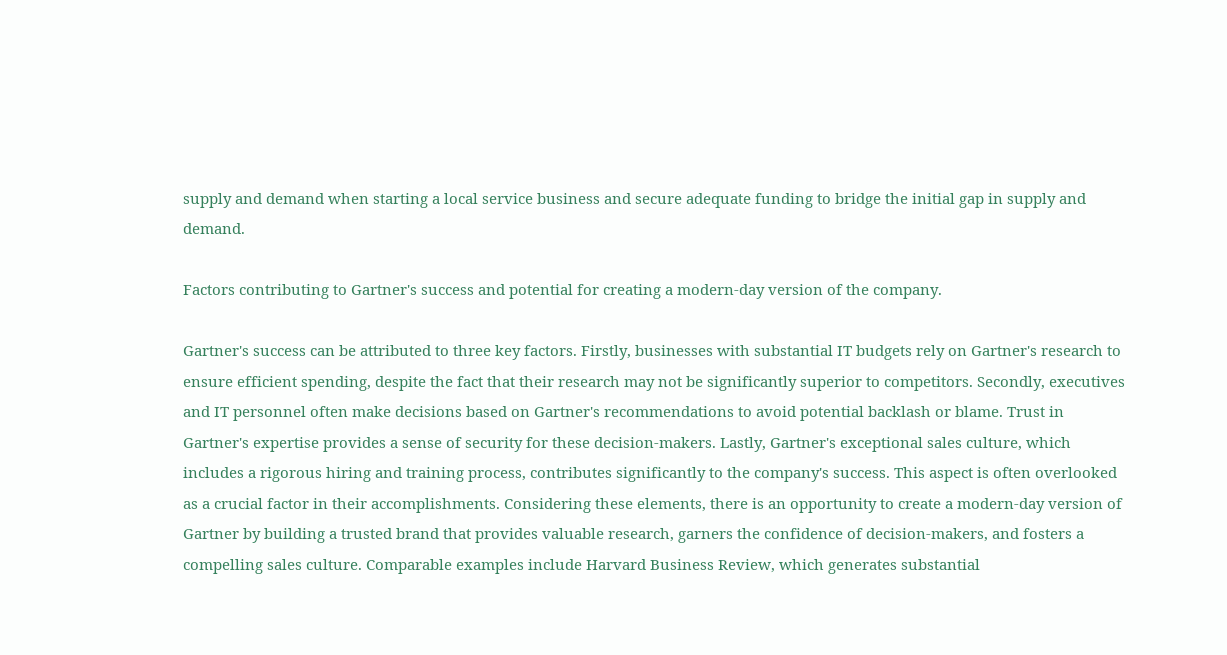supply and demand when starting a local service business and secure adequate funding to bridge the initial gap in supply and demand.

Factors contributing to Gartner's success and potential for creating a modern-day version of the company.

Gartner's success can be attributed to three key factors. Firstly, businesses with substantial IT budgets rely on Gartner's research to ensure efficient spending, despite the fact that their research may not be significantly superior to competitors. Secondly, executives and IT personnel often make decisions based on Gartner's recommendations to avoid potential backlash or blame. Trust in Gartner's expertise provides a sense of security for these decision-makers. Lastly, Gartner's exceptional sales culture, which includes a rigorous hiring and training process, contributes significantly to the company's success. This aspect is often overlooked as a crucial factor in their accomplishments. Considering these elements, there is an opportunity to create a modern-day version of Gartner by building a trusted brand that provides valuable research, garners the confidence of decision-makers, and fosters a compelling sales culture. Comparable examples include Harvard Business Review, which generates substantial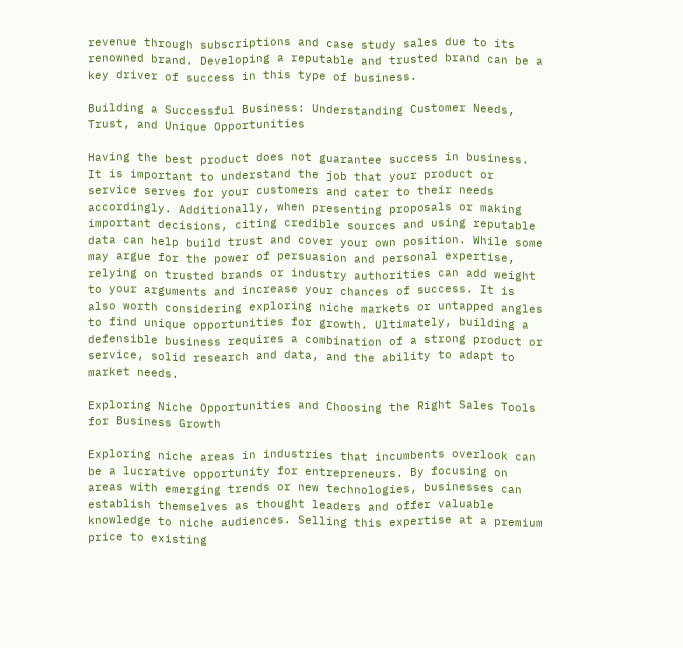revenue through subscriptions and case study sales due to its renowned brand. Developing a reputable and trusted brand can be a key driver of success in this type of business.

Building a Successful Business: Understanding Customer Needs, Trust, and Unique Opportunities

Having the best product does not guarantee success in business. It is important to understand the job that your product or service serves for your customers and cater to their needs accordingly. Additionally, when presenting proposals or making important decisions, citing credible sources and using reputable data can help build trust and cover your own position. While some may argue for the power of persuasion and personal expertise, relying on trusted brands or industry authorities can add weight to your arguments and increase your chances of success. It is also worth considering exploring niche markets or untapped angles to find unique opportunities for growth. Ultimately, building a defensible business requires a combination of a strong product or service, solid research and data, and the ability to adapt to market needs.

Exploring Niche Opportunities and Choosing the Right Sales Tools for Business Growth

Exploring niche areas in industries that incumbents overlook can be a lucrative opportunity for entrepreneurs. By focusing on areas with emerging trends or new technologies, businesses can establish themselves as thought leaders and offer valuable knowledge to niche audiences. Selling this expertise at a premium price to existing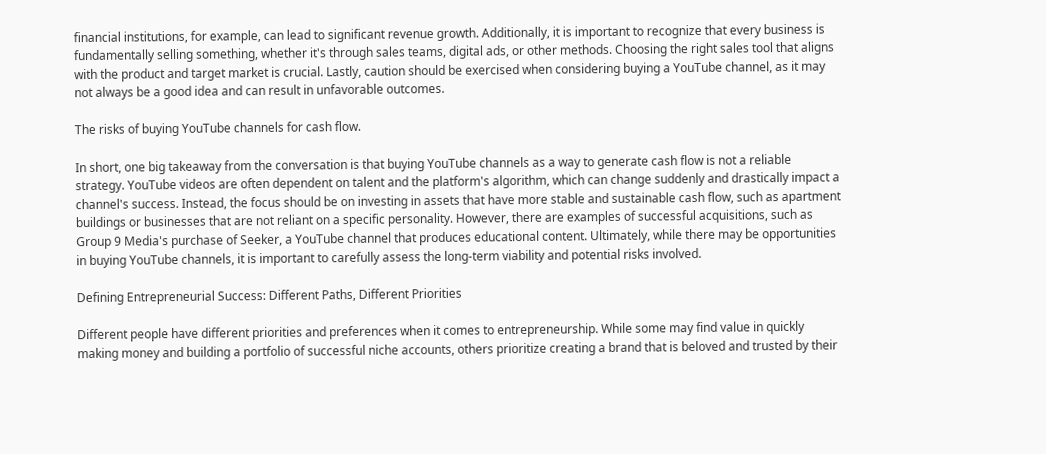financial institutions, for example, can lead to significant revenue growth. Additionally, it is important to recognize that every business is fundamentally selling something, whether it's through sales teams, digital ads, or other methods. Choosing the right sales tool that aligns with the product and target market is crucial. Lastly, caution should be exercised when considering buying a YouTube channel, as it may not always be a good idea and can result in unfavorable outcomes.

The risks of buying YouTube channels for cash flow.

In short, one big takeaway from the conversation is that buying YouTube channels as a way to generate cash flow is not a reliable strategy. YouTube videos are often dependent on talent and the platform's algorithm, which can change suddenly and drastically impact a channel's success. Instead, the focus should be on investing in assets that have more stable and sustainable cash flow, such as apartment buildings or businesses that are not reliant on a specific personality. However, there are examples of successful acquisitions, such as Group 9 Media's purchase of Seeker, a YouTube channel that produces educational content. Ultimately, while there may be opportunities in buying YouTube channels, it is important to carefully assess the long-term viability and potential risks involved.

Defining Entrepreneurial Success: Different Paths, Different Priorities

Different people have different priorities and preferences when it comes to entrepreneurship. While some may find value in quickly making money and building a portfolio of successful niche accounts, others prioritize creating a brand that is beloved and trusted by their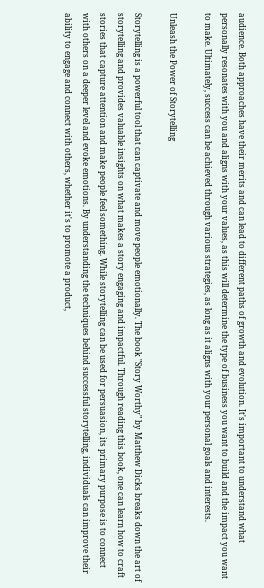audience. Both approaches have their merits and can lead to different paths of growth and evolution. It's important to understand what personally resonates with you and aligns with your values, as this will determine the type of business you want to build and the impact you want to make. Ultimately, success can be achieved through various strategies, as long as it aligns with your personal goals and interests.

Unleash the Power of Storytelling

Storytelling is a powerful tool that can captivate and move people emotionally. The book "Story Worthy" by Matthew Dicks breaks down the art of storytelling and provides valuable insights on what makes a story engaging and impactful. Through reading this book, one can learn how to craft stories that capture attention and make people feel something. While storytelling can be used for persuasion, its primary purpose is to connect with others on a deeper level and evoke emotions. By understanding the techniques behind successful storytelling, individuals can improve their ability to engage and connect with others, whether it's to promote a product,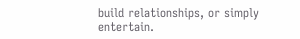build relationships, or simply entertain.